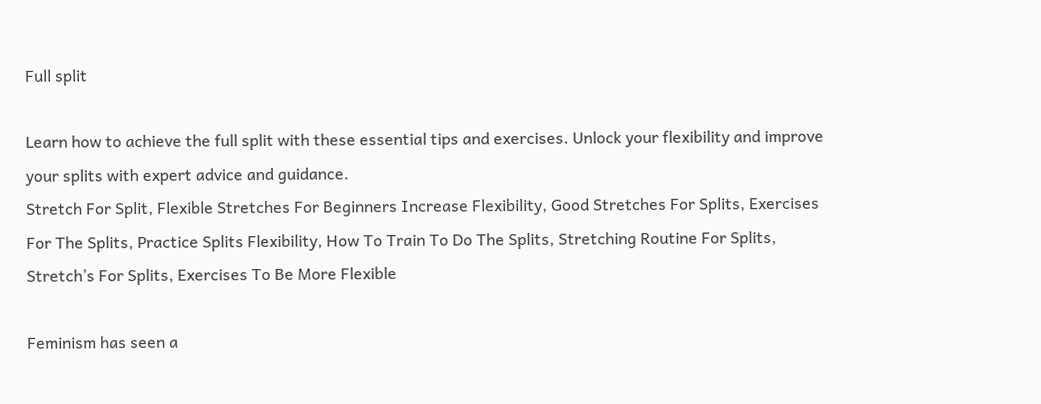Full split

Learn how to achieve the full split with these essential tips and exercises. Unlock your flexibility and improve your splits with expert advice and guidance.
Stretch For Split, Flexible Stretches For Beginners Increase Flexibility, Good Stretches For Splits, Exercises For The Splits, Practice Splits Flexibility, How To Train To Do The Splits, Stretching Routine For Splits, Stretch’s For Splits, Exercises To Be More Flexible

Feminism has seen a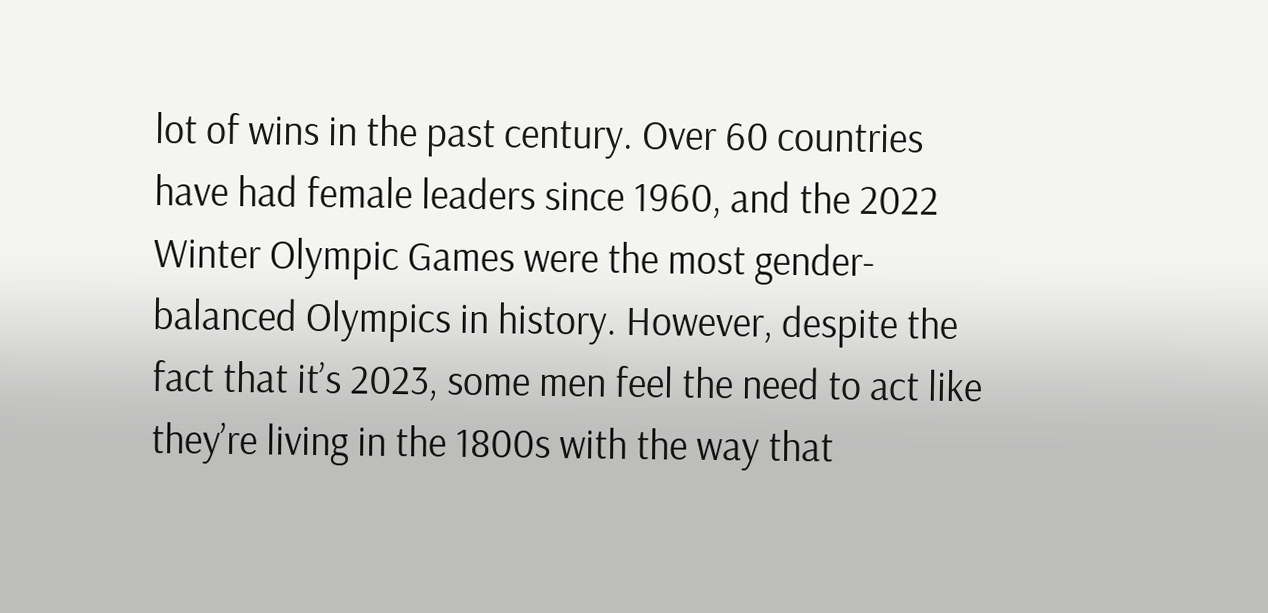lot of wins in the past century. Over 60 countries have had female leaders since 1960, and the 2022 Winter Olympic Games were the most gender-balanced Olympics in history. However, despite the fact that it’s 2023, some men feel the need to act like they’re living in the 1800s with the way that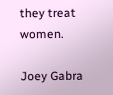they treat women.

Joey Gabra